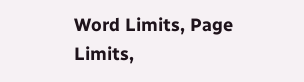Word Limits, Page Limits,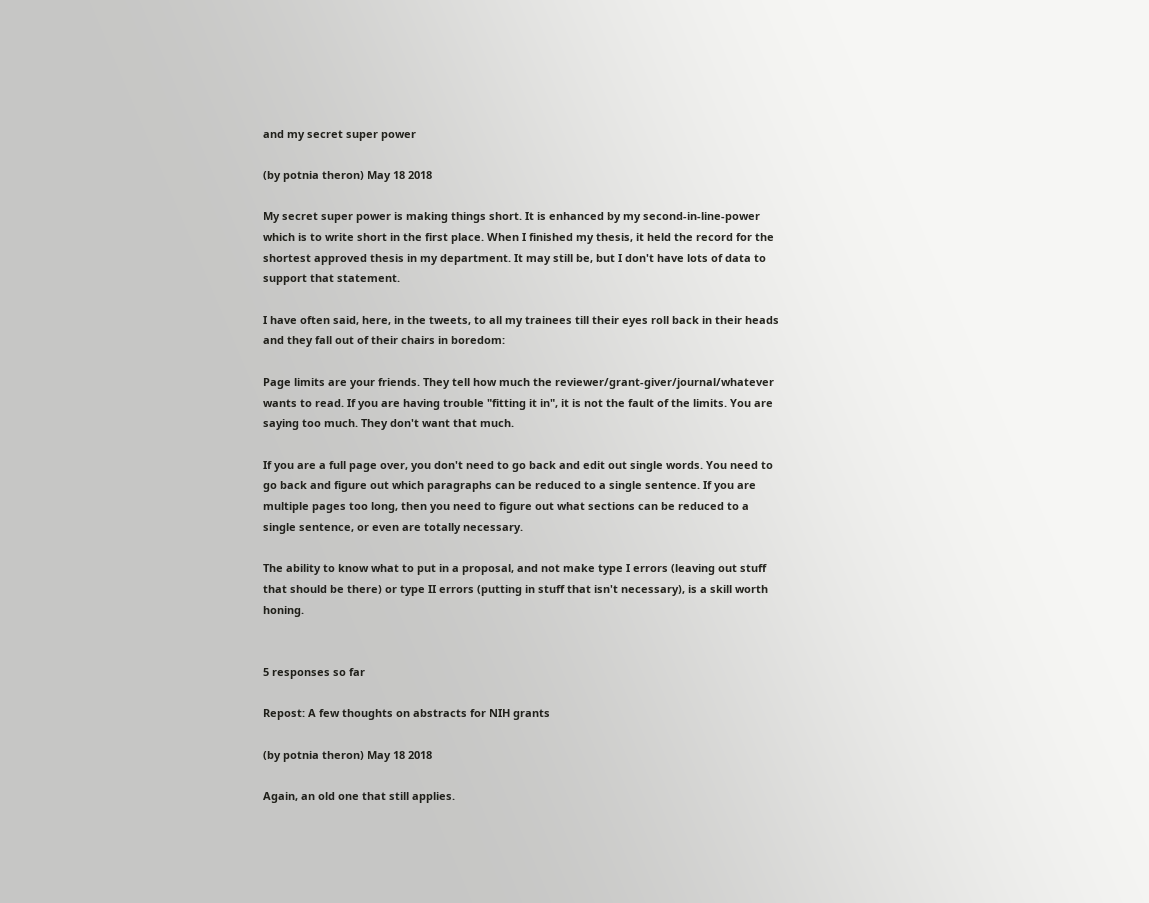and my secret super power

(by potnia theron) May 18 2018

My secret super power is making things short. It is enhanced by my second-in-line-power which is to write short in the first place. When I finished my thesis, it held the record for the shortest approved thesis in my department. It may still be, but I don't have lots of data to support that statement.

I have often said, here, in the tweets, to all my trainees till their eyes roll back in their heads and they fall out of their chairs in boredom:

Page limits are your friends. They tell how much the reviewer/grant-giver/journal/whatever wants to read. If you are having trouble "fitting it in", it is not the fault of the limits. You are saying too much. They don't want that much.

If you are a full page over, you don't need to go back and edit out single words. You need to go back and figure out which paragraphs can be reduced to a single sentence. If you are multiple pages too long, then you need to figure out what sections can be reduced to a single sentence, or even are totally necessary.

The ability to know what to put in a proposal, and not make type I errors (leaving out stuff that should be there) or type II errors (putting in stuff that isn't necessary), is a skill worth honing.


5 responses so far

Repost: A few thoughts on abstracts for NIH grants

(by potnia theron) May 18 2018

Again, an old one that still applies.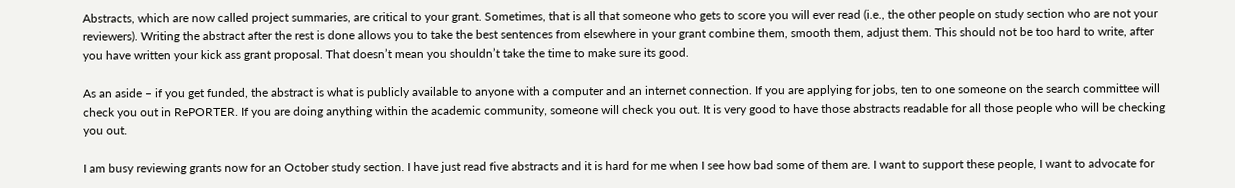Abstracts, which are now called project summaries, are critical to your grant. Sometimes, that is all that someone who gets to score you will ever read (i.e., the other people on study section who are not your reviewers). Writing the abstract after the rest is done allows you to take the best sentences from elsewhere in your grant combine them, smooth them, adjust them. This should not be too hard to write, after you have written your kick ass grant proposal. That doesn’t mean you shouldn’t take the time to make sure its good.

As an aside – if you get funded, the abstract is what is publicly available to anyone with a computer and an internet connection. If you are applying for jobs, ten to one someone on the search committee will check you out in RePORTER. If you are doing anything within the academic community, someone will check you out. It is very good to have those abstracts readable for all those people who will be checking you out.

I am busy reviewing grants now for an October study section. I have just read five abstracts and it is hard for me when I see how bad some of them are. I want to support these people, I want to advocate for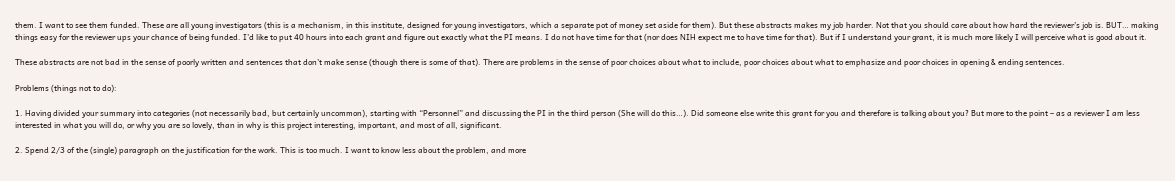them. I want to see them funded. These are all young investigators (this is a mechanism, in this institute, designed for young investigators, which a separate pot of money set aside for them). But these abstracts makes my job harder. Not that you should care about how hard the reviewer’s job is. BUT… making things easy for the reviewer ups your chance of being funded. I’d like to put 40 hours into each grant and figure out exactly what the PI means. I do not have time for that (nor does NIH expect me to have time for that). But if I understand your grant, it is much more likely I will perceive what is good about it.

These abstracts are not bad in the sense of poorly written and sentences that don’t make sense (though there is some of that). There are problems in the sense of poor choices about what to include, poor choices about what to emphasize and poor choices in opening & ending sentences.

Problems (things not to do):

1. Having divided your summary into categories (not necessarily bad, but certainly uncommon), starting with “Personnel” and discussing the PI in the third person (She will do this…). Did someone else write this grant for you and therefore is talking about you? But more to the point – as a reviewer I am less interested in what you will do, or why you are so lovely, than in why is this project interesting, important, and most of all, significant.

2. Spend 2/3 of the (single) paragraph on the justification for the work. This is too much. I want to know less about the problem, and more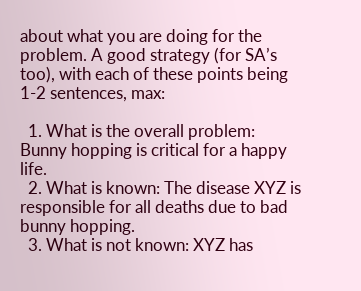about what you are doing for the problem. A good strategy (for SA’s too), with each of these points being 1-2 sentences, max:

  1. What is the overall problem:  Bunny hopping is critical for a happy life.
  2. What is known: The disease XYZ is responsible for all deaths due to bad bunny hopping.
  3. What is not known: XYZ has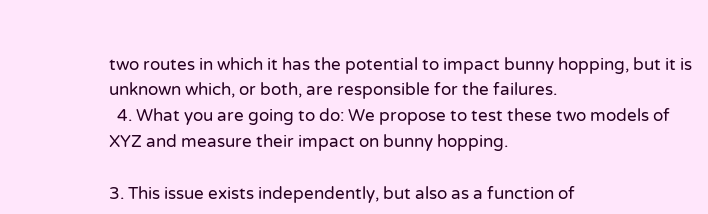two routes in which it has the potential to impact bunny hopping, but it is unknown which, or both, are responsible for the failures.
  4. What you are going to do: We propose to test these two models of XYZ and measure their impact on bunny hopping.

3. This issue exists independently, but also as a function of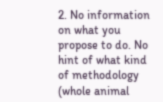2. No information on what you propose to do. No hint of what kind of methodology (whole animal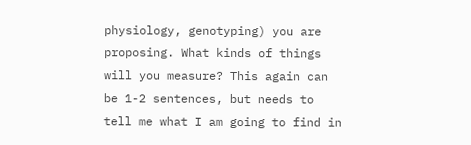physiology, genotyping) you are proposing. What kinds of things will you measure? This again can be 1-2 sentences, but needs to tell me what I am going to find in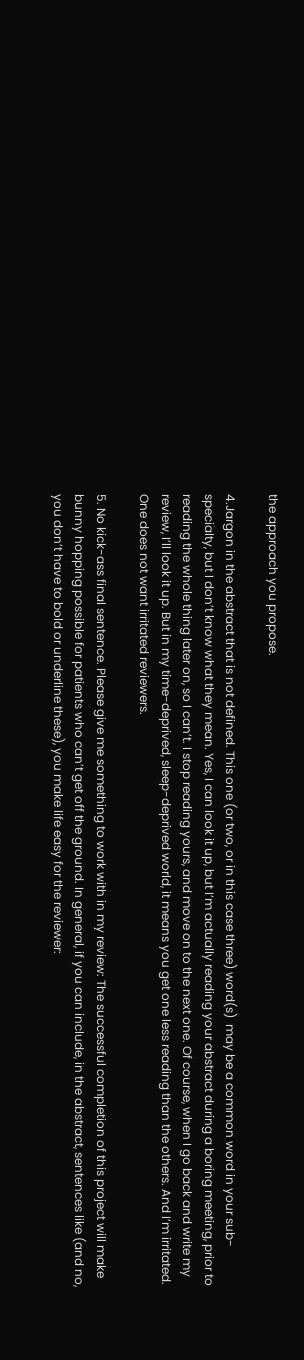the approach you propose.

4.Jargon in the abstract that is not defined. This one (or two, or in this case three) word(s)  may be a common word in your sub-specialty, but I don’t know what they mean. Yes, I can look it up, but I’m actually reading your abstract during a boring meeting, prior to reading the whole thing later on, so I can’t. I stop reading yours, and move on to the next one. Of course, when I go back and write my review, I’ll look it up. But in my time-deprived, sleep-deprived world, it means you get one less reading than the others. And I’m irritated. One does not want irritated reviewers.

5. No kick-ass final sentence. Please give me something to work with in my review: The successful completion of this project will make bunny hopping possible for patients who can’t get off the ground. In general, if you can include, in the abstract, sentences like (and no, you don’t have to bold or underline these), you make life easy for the reviewer: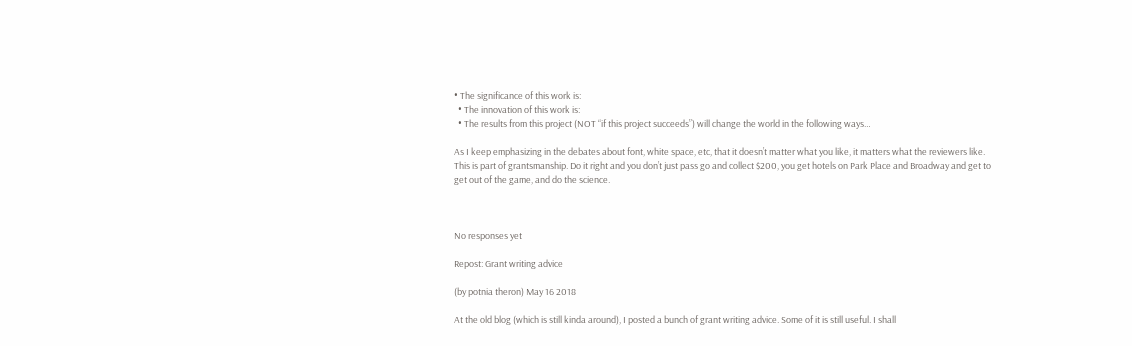• The significance of this work is:
  • The innovation of this work is:
  • The results from this project (NOT “if this project succeeds”) will change the world in the following ways…

As I keep emphasizing in the debates about font, white space, etc, that it doesn’t matter what you like, it matters what the reviewers like. This is part of grantsmanship. Do it right and you don’t just pass go and collect $200, you get hotels on Park Place and Broadway and get to get out of the game, and do the science.



No responses yet

Repost: Grant writing advice

(by potnia theron) May 16 2018

At the old blog (which is still kinda around), I posted a bunch of grant writing advice. Some of it is still useful. I shall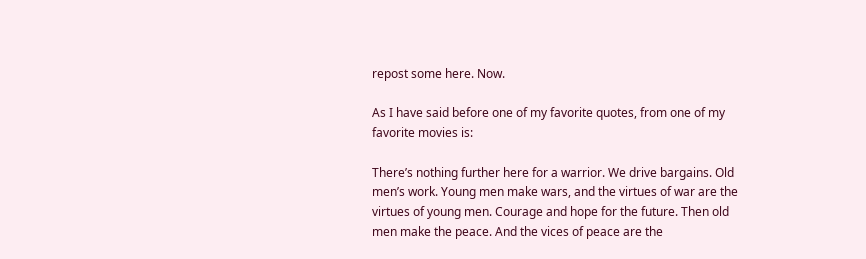repost some here. Now.

As I have said before one of my favorite quotes, from one of my favorite movies is:

There’s nothing further here for a warrior. We drive bargains. Old men’s work. Young men make wars, and the virtues of war are the virtues of young men. Courage and hope for the future. Then old men make the peace. And the vices of peace are the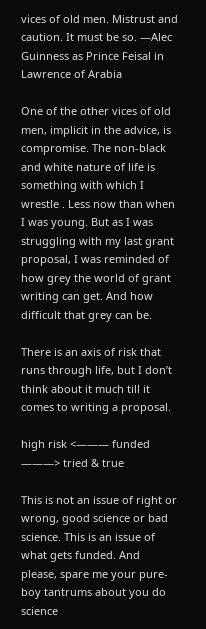vices of old men. Mistrust and caution. It must be so. —Alec Guinness as Prince Feisal in Lawrence of Arabia

One of the other vices of old men, implicit in the advice, is compromise. The non-black and white nature of life is something with which I wrestle . Less now than when I was young. But as I was struggling with my last grant proposal, I was reminded of how grey the world of grant writing can get. And how difficult that grey can be.

There is an axis of risk that runs through life, but I don’t think about it much till it comes to writing a proposal.

high risk <——— funded ———> tried & true

This is not an issue of right or wrong, good science or bad science. This is an issue of what gets funded. And please, spare me your pure-boy tantrums about you do science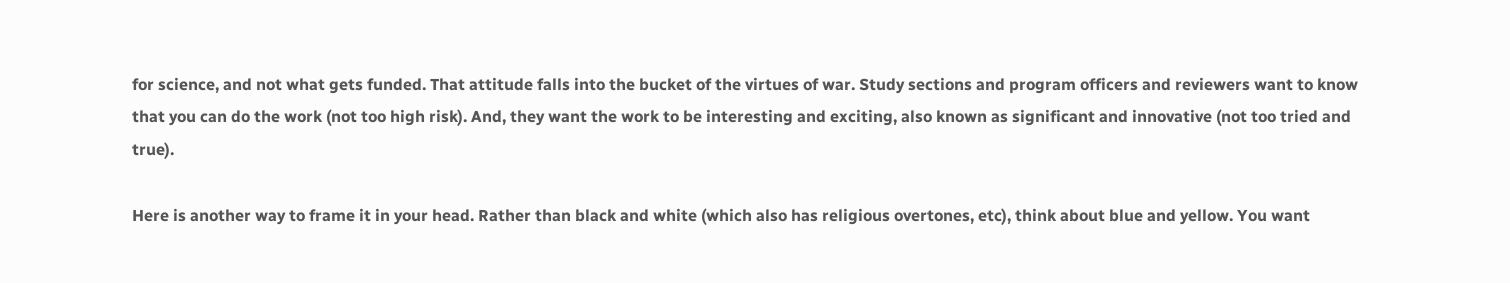for science, and not what gets funded. That attitude falls into the bucket of the virtues of war. Study sections and program officers and reviewers want to know that you can do the work (not too high risk). And, they want the work to be interesting and exciting, also known as significant and innovative (not too tried and true).

Here is another way to frame it in your head. Rather than black and white (which also has religious overtones, etc), think about blue and yellow. You want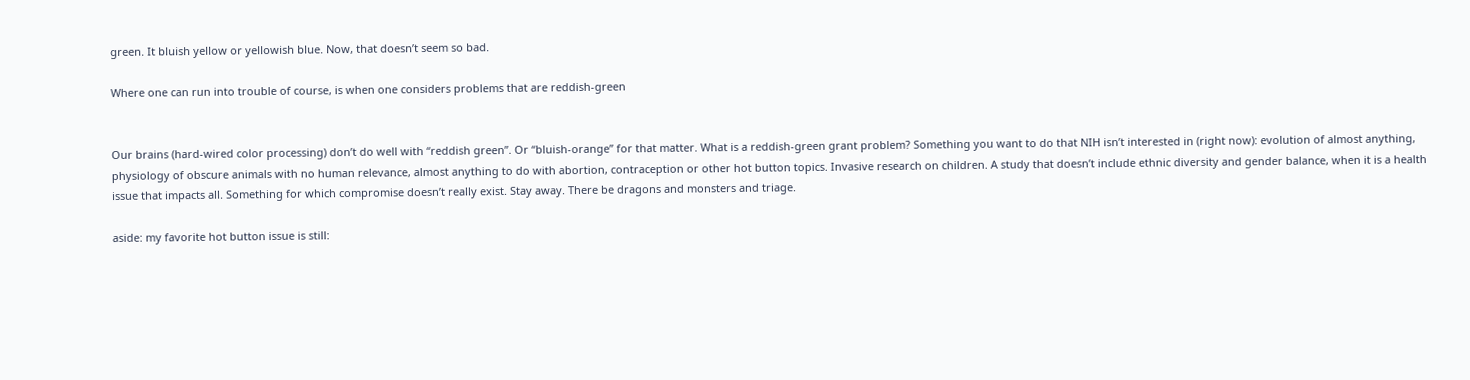green. It bluish yellow or yellowish blue. Now, that doesn’t seem so bad.

Where one can run into trouble of course, is when one considers problems that are reddish-green


Our brains (hard-wired color processing) don’t do well with “reddish green”. Or “bluish-orange” for that matter. What is a reddish-green grant problem? Something you want to do that NIH isn’t interested in (right now): evolution of almost anything, physiology of obscure animals with no human relevance, almost anything to do with abortion, contraception or other hot button topics. Invasive research on children. A study that doesn’t include ethnic diversity and gender balance, when it is a health issue that impacts all. Something for which compromise doesn’t really exist. Stay away. There be dragons and monsters and triage.

aside: my favorite hot button issue is still: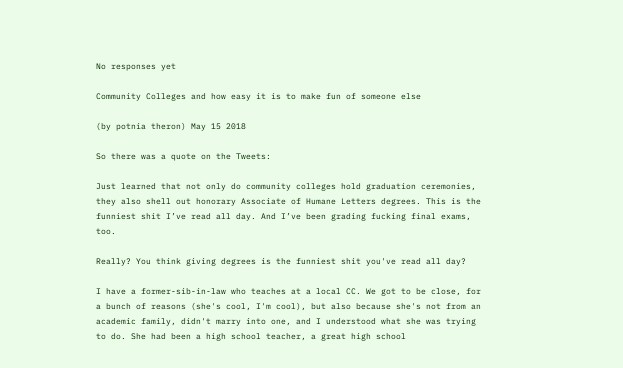No responses yet

Community Colleges and how easy it is to make fun of someone else

(by potnia theron) May 15 2018

So there was a quote on the Tweets:

Just learned that not only do community colleges hold graduation ceremonies, they also shell out honorary Associate of Humane Letters degrees. This is the funniest shit I’ve read all day. And I’ve been grading fucking final exams, too.

Really? You think giving degrees is the funniest shit you've read all day?

I have a former-sib-in-law who teaches at a local CC. We got to be close, for a bunch of reasons (she's cool, I'm cool), but also because she's not from an academic family, didn't marry into one, and I understood what she was trying to do. She had been a high school teacher, a great high school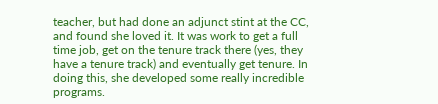teacher, but had done an adjunct stint at the CC, and found she loved it. It was work to get a full time job, get on the tenure track there (yes, they have a tenure track) and eventually get tenure. In doing this, she developed some really incredible programs.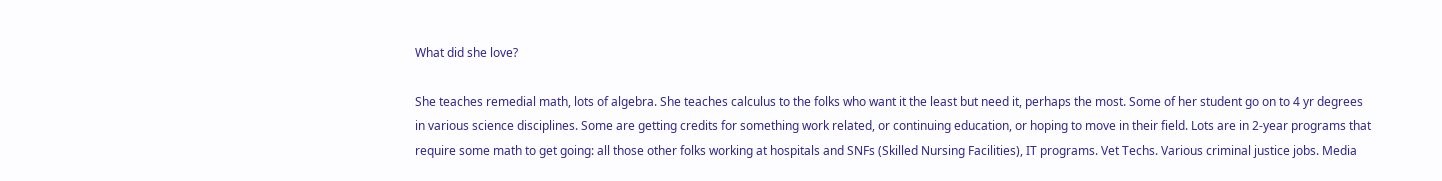What did she love?

She teaches remedial math, lots of algebra. She teaches calculus to the folks who want it the least but need it, perhaps the most. Some of her student go on to 4 yr degrees in various science disciplines. Some are getting credits for something work related, or continuing education, or hoping to move in their field. Lots are in 2-year programs that require some math to get going: all those other folks working at hospitals and SNFs (Skilled Nursing Facilities), IT programs. Vet Techs. Various criminal justice jobs. Media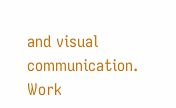and visual communication. Work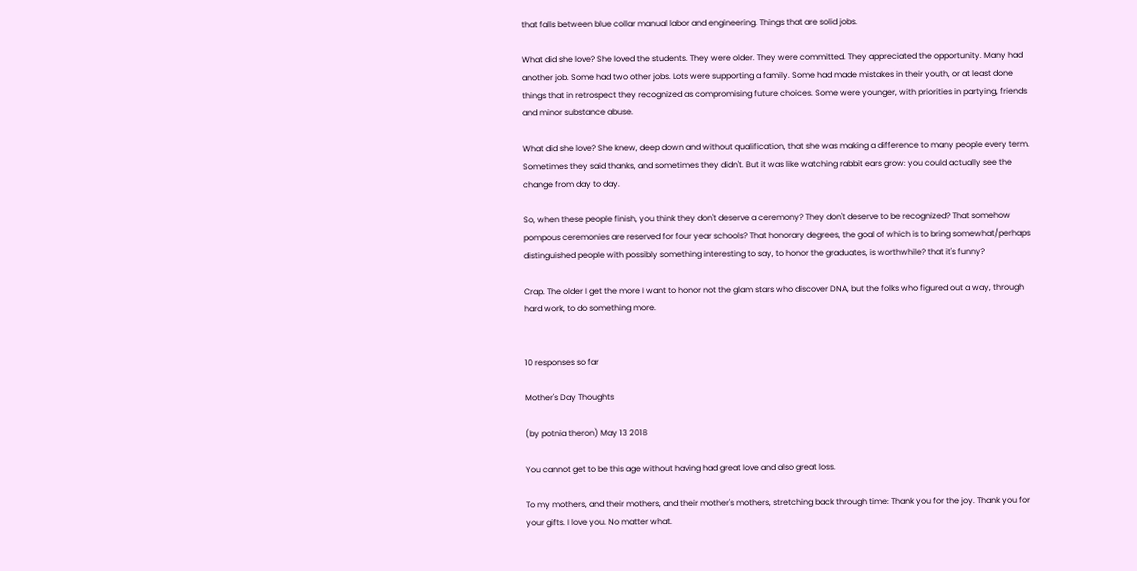that falls between blue collar manual labor and engineering. Things that are solid jobs.

What did she love? She loved the students. They were older. They were committed. They appreciated the opportunity. Many had another job. Some had two other jobs. Lots were supporting a family. Some had made mistakes in their youth, or at least done things that in retrospect they recognized as compromising future choices. Some were younger, with priorities in partying, friends and minor substance abuse.

What did she love? She knew, deep down and without qualification, that she was making a difference to many people every term. Sometimes they said thanks, and sometimes they didn't. But it was like watching rabbit ears grow: you could actually see the change from day to day.

So, when these people finish, you think they don't deserve a ceremony? They don't deserve to be recognized? That somehow pompous ceremonies are reserved for four year schools? That honorary degrees, the goal of which is to bring somewhat/perhaps distinguished people with possibly something interesting to say, to honor the graduates, is worthwhile? that it's funny?

Crap. The older I get the more I want to honor not the glam stars who discover DNA, but the folks who figured out a way, through hard work, to do something more.


10 responses so far

Mother's Day Thoughts

(by potnia theron) May 13 2018

You cannot get to be this age without having had great love and also great loss.

To my mothers, and their mothers, and their mother's mothers, stretching back through time: Thank you for the joy. Thank you for your gifts. I love you. No matter what.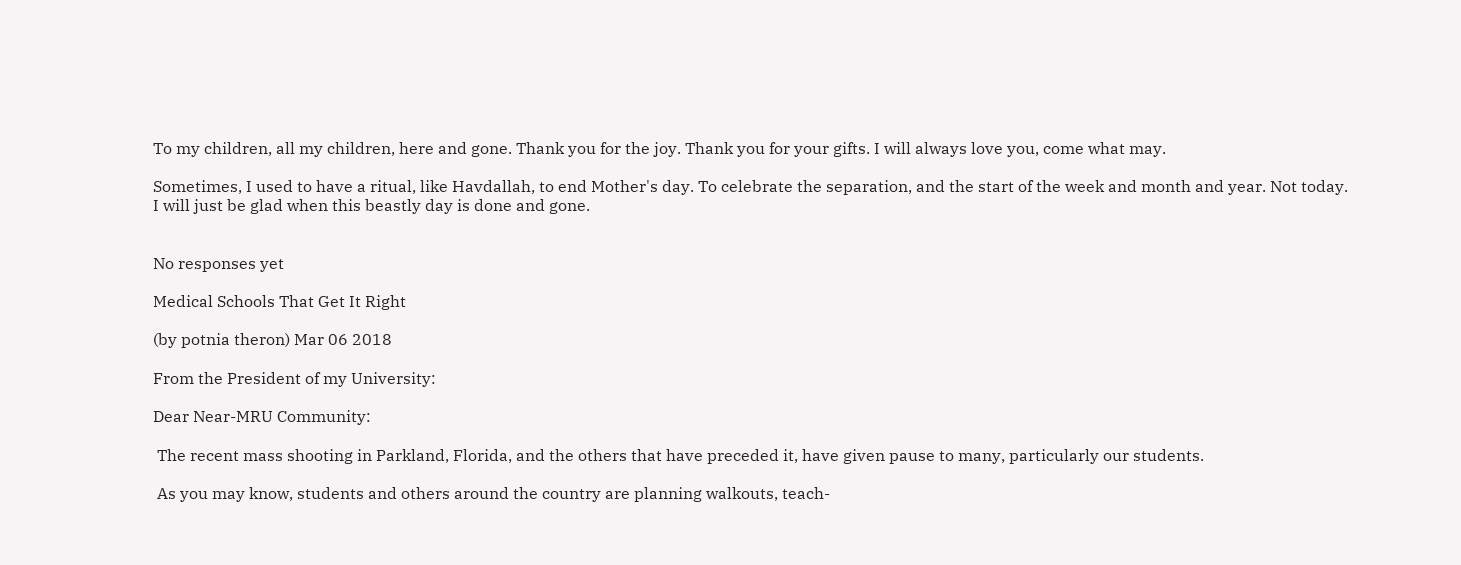To my children, all my children, here and gone. Thank you for the joy. Thank you for your gifts. I will always love you, come what may.

Sometimes, I used to have a ritual, like Havdallah, to end Mother's day. To celebrate the separation, and the start of the week and month and year. Not today. I will just be glad when this beastly day is done and gone.


No responses yet

Medical Schools That Get It Right

(by potnia theron) Mar 06 2018

From the President of my University:

Dear Near-MRU Community:

 The recent mass shooting in Parkland, Florida, and the others that have preceded it, have given pause to many, particularly our students.

 As you may know, students and others around the country are planning walkouts, teach-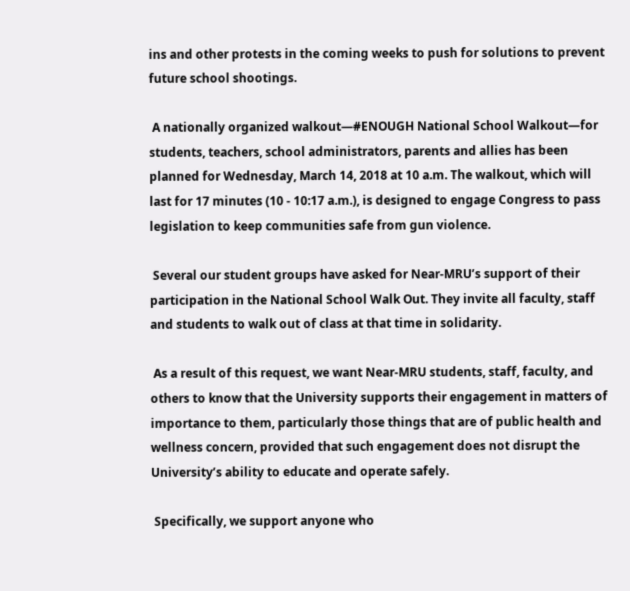ins and other protests in the coming weeks to push for solutions to prevent future school shootings.

 A nationally organized walkout―#ENOUGH National School Walkout―for students, teachers, school administrators, parents and allies has been planned for Wednesday, March 14, 2018 at 10 a.m. The walkout, which will last for 17 minutes (10 - 10:17 a.m.), is designed to engage Congress to pass legislation to keep communities safe from gun violence.

 Several our student groups have asked for Near-MRU’s support of their participation in the National School Walk Out. They invite all faculty, staff and students to walk out of class at that time in solidarity.

 As a result of this request, we want Near-MRU students, staff, faculty, and others to know that the University supports their engagement in matters of importance to them, particularly those things that are of public health and wellness concern, provided that such engagement does not disrupt the University’s ability to educate and operate safely.

 Specifically, we support anyone who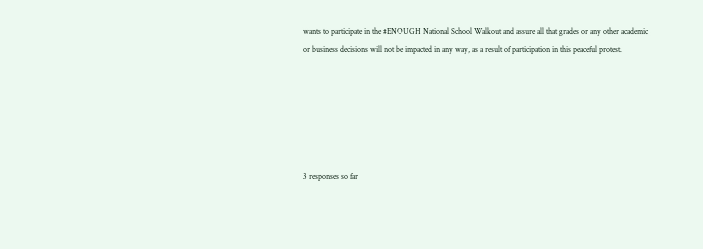wants to participate in the #ENOUGH National School Walkout and assure all that grades or any other academic or business decisions will not be impacted in any way, as a result of participation in this peaceful protest.






3 responses so far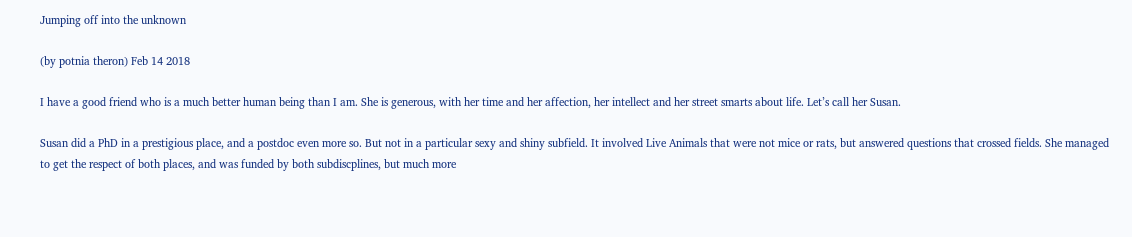Jumping off into the unknown

(by potnia theron) Feb 14 2018

I have a good friend who is a much better human being than I am. She is generous, with her time and her affection, her intellect and her street smarts about life. Let’s call her Susan.

Susan did a PhD in a prestigious place, and a postdoc even more so. But not in a particular sexy and shiny subfield. It involved Live Animals that were not mice or rats, but answered questions that crossed fields. She managed to get the respect of both places, and was funded by both subdiscplines, but much more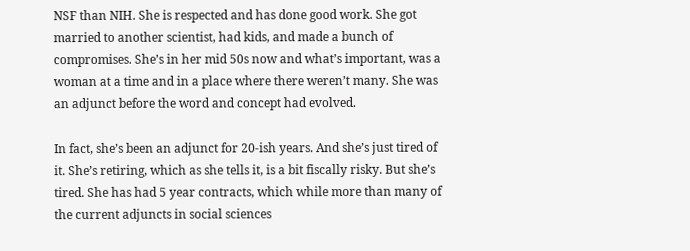NSF than NIH. She is respected and has done good work. She got married to another scientist, had kids, and made a bunch of compromises. She’s in her mid 50s now and what’s important, was a woman at a time and in a place where there weren’t many. She was an adjunct before the word and concept had evolved.

In fact, she’s been an adjunct for 20-ish years. And she’s just tired of it. She’s retiring, which as she tells it, is a bit fiscally risky. But she’s tired. She has had 5 year contracts, which while more than many of the current adjuncts in social sciences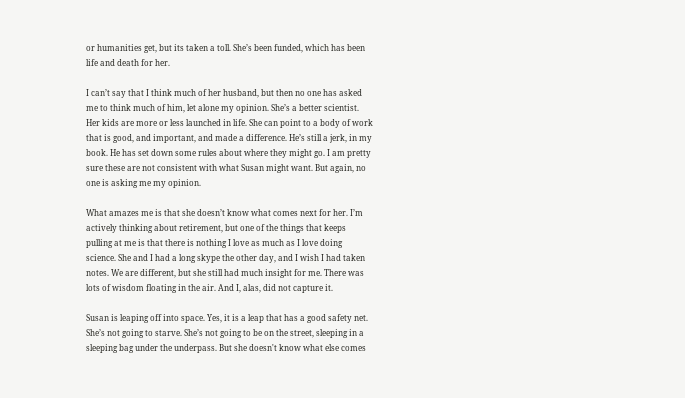or humanities get, but its taken a toll. She’s been funded, which has been life and death for her.

I can’t say that I think much of her husband, but then no one has asked me to think much of him, let alone my opinion. She’s a better scientist. Her kids are more or less launched in life. She can point to a body of work that is good, and important, and made a difference. He’s still a jerk, in my book. He has set down some rules about where they might go. I am pretty sure these are not consistent with what Susan might want. But again, no one is asking me my opinion.

What amazes me is that she doesn’t know what comes next for her. I’m actively thinking about retirement, but one of the things that keeps pulling at me is that there is nothing I love as much as I love doing science. She and I had a long skype the other day, and I wish I had taken notes. We are different, but she still had much insight for me. There was lots of wisdom floating in the air. And I, alas, did not capture it.

Susan is leaping off into space. Yes, it is a leap that has a good safety net. She’s not going to starve. She’s not going to be on the street, sleeping in a sleeping bag under the underpass. But she doesn't know what else comes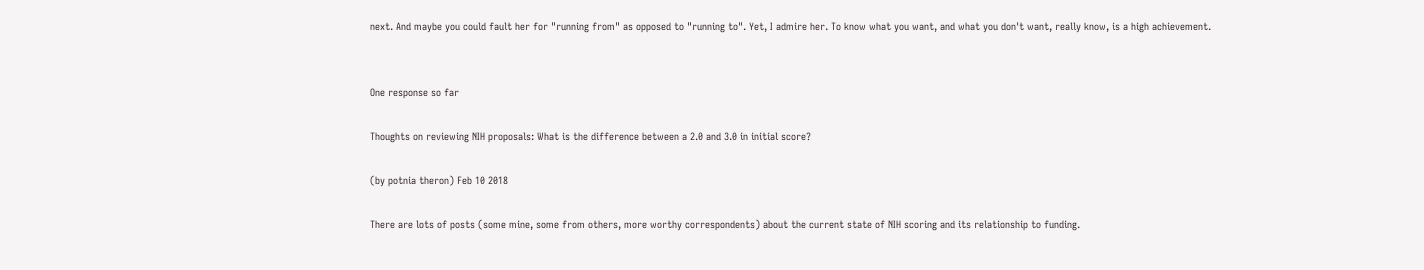next. And maybe you could fault her for "running from" as opposed to "running to". Yet, I admire her. To know what you want, and what you don't want, really know, is a high achievement.


One response so far

Thoughts on reviewing NIH proposals: What is the difference between a 2.0 and 3.0 in initial score?

(by potnia theron) Feb 10 2018

There are lots of posts (some mine, some from others, more worthy correspondents) about the current state of NIH scoring and its relationship to funding.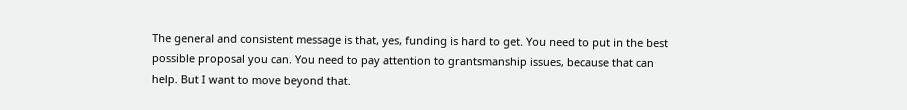The general and consistent message is that, yes, funding is hard to get. You need to put in the best possible proposal you can. You need to pay attention to grantsmanship issues, because that can help. But I want to move beyond that.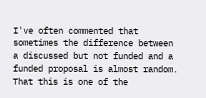I've often commented that sometimes the difference between a discussed but not funded and a funded proposal is almost random. That this is one of the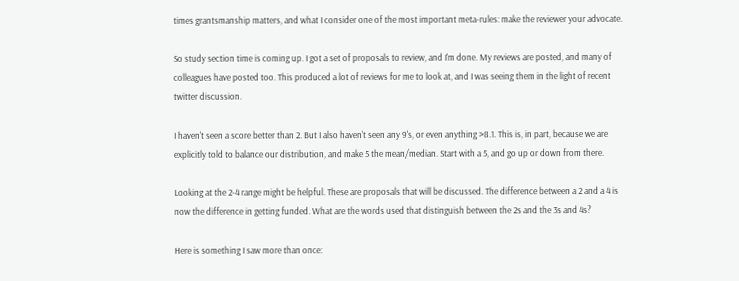times grantsmanship matters, and what I consider one of the most important meta-rules: make the reviewer your advocate.

So study section time is coming up. I got a set of proposals to review, and I'm done. My reviews are posted, and many of colleagues have posted too. This produced a lot of reviews for me to look at, and I was seeing them in the light of recent twitter discussion.

I haven't seen a score better than 2. But I also haven't seen any 9's, or even anything >8.1. This is, in part, because we are explicitly told to balance our distribution, and make 5 the mean/median. Start with a 5, and go up or down from there.

Looking at the 2-4 range might be helpful. These are proposals that will be discussed. The difference between a 2 and a 4 is now the difference in getting funded. What are the words used that distinguish between the 2s and the 3s and 4s?

Here is something I saw more than once: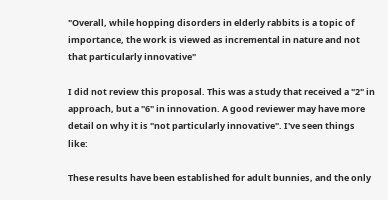"Overall, while hopping disorders in elderly rabbits is a topic of importance, the work is viewed as incremental in nature and not that particularly innovative"

I did not review this proposal. This was a study that received a "2" in approach, but a "6" in innovation. A good reviewer may have more detail on why it is "not particularly innovative". I've seen things like:

These results have been established for adult bunnies, and the only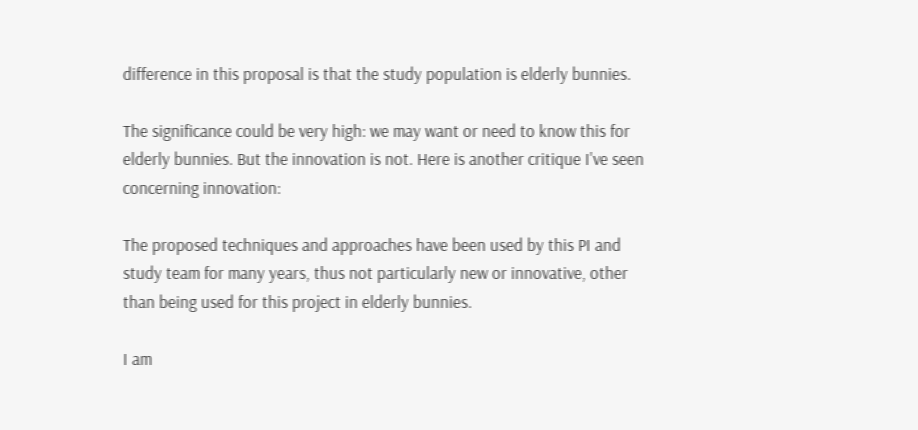difference in this proposal is that the study population is elderly bunnies.

The significance could be very high: we may want or need to know this for elderly bunnies. But the innovation is not. Here is another critique I've seen concerning innovation:

The proposed techniques and approaches have been used by this PI and study team for many years, thus not particularly new or innovative, other than being used for this project in elderly bunnies.

I am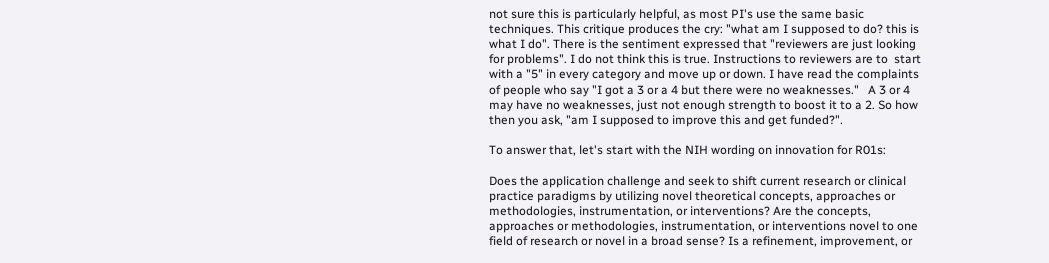not sure this is particularly helpful, as most PI's use the same basic techniques. This critique produces the cry: "what am I supposed to do? this is what I do". There is the sentiment expressed that "reviewers are just looking  for problems". I do not think this is true. Instructions to reviewers are to  start with a "5" in every category and move up or down. I have read the complaints of people who say "I got a 3 or a 4 but there were no weaknesses."   A 3 or 4 may have no weaknesses, just not enough strength to boost it to a 2. So how then you ask, "am I supposed to improve this and get funded?".

To answer that, let's start with the NIH wording on innovation for R01s:

Does the application challenge and seek to shift current research or clinical practice paradigms by utilizing novel theoretical concepts, approaches or methodologies, instrumentation, or interventions? Are the concepts, approaches or methodologies, instrumentation, or interventions novel to one field of research or novel in a broad sense? Is a refinement, improvement, or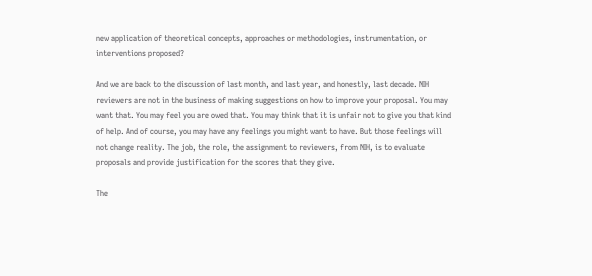new application of theoretical concepts, approaches or methodologies, instrumentation, or interventions proposed?

And we are back to the discussion of last month, and last year, and honestly, last decade. NIH reviewers are not in the business of making suggestions on how to improve your proposal. You may want that. You may feel you are owed that. You may think that it is unfair not to give you that kind of help. And of course, you may have any feelings you might want to have. But those feelings will not change reality. The job, the role, the assignment to reviewers, from NIH, is to evaluate proposals and provide justification for the scores that they give.

The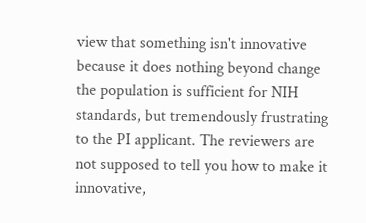view that something isn't innovative because it does nothing beyond change the population is sufficient for NIH standards, but tremendously frustrating to the PI applicant. The reviewers are not supposed to tell you how to make it innovative,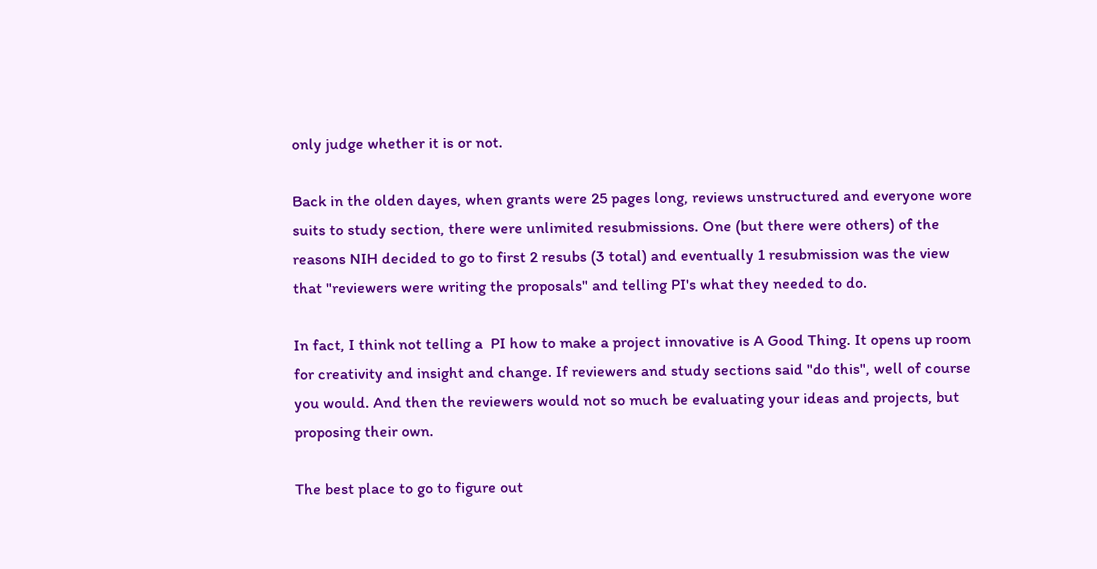only judge whether it is or not.

Back in the olden dayes, when grants were 25 pages long, reviews unstructured and everyone wore suits to study section, there were unlimited resubmissions. One (but there were others) of the reasons NIH decided to go to first 2 resubs (3 total) and eventually 1 resubmission was the view that "reviewers were writing the proposals" and telling PI's what they needed to do.

In fact, I think not telling a  PI how to make a project innovative is A Good Thing. It opens up room for creativity and insight and change. If reviewers and study sections said "do this", well of course you would. And then the reviewers would not so much be evaluating your ideas and projects, but proposing their own.

The best place to go to figure out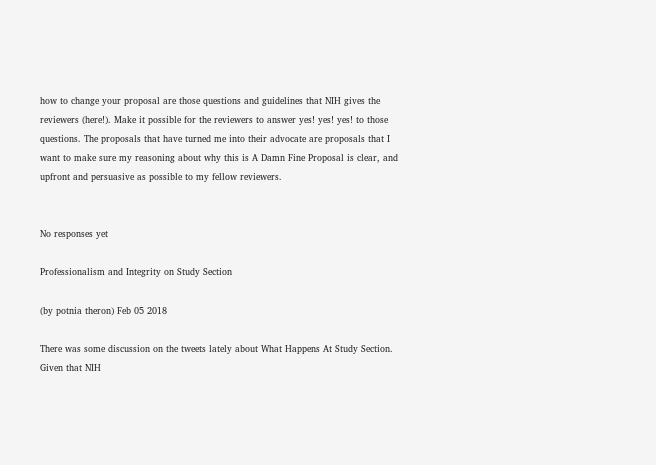how to change your proposal are those questions and guidelines that NIH gives the reviewers (here!). Make it possible for the reviewers to answer yes! yes! yes! to those questions. The proposals that have turned me into their advocate are proposals that I want to make sure my reasoning about why this is A Damn Fine Proposal is clear, and upfront and persuasive as possible to my fellow reviewers.


No responses yet

Professionalism and Integrity on Study Section

(by potnia theron) Feb 05 2018

There was some discussion on the tweets lately about What Happens At Study Section. Given that NIH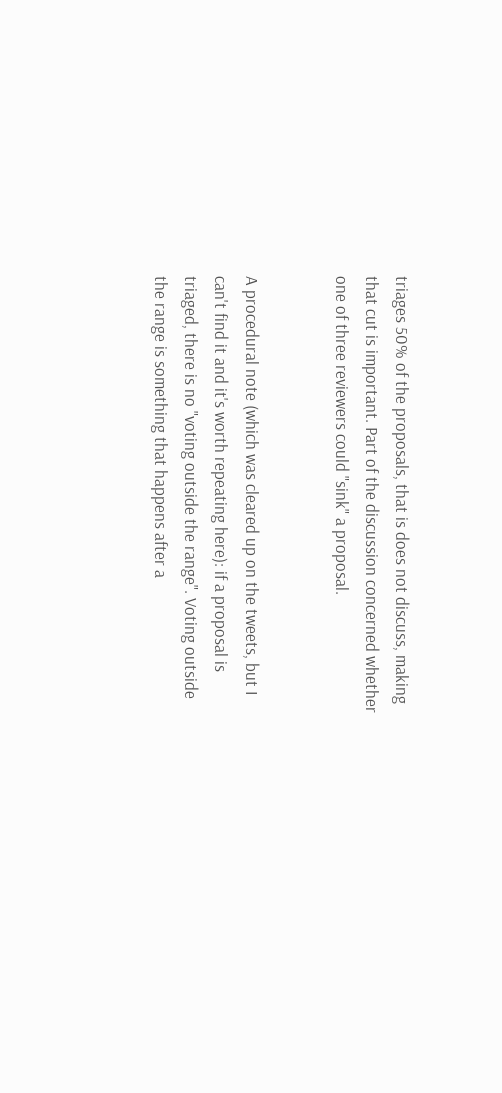triages 50% of the proposals, that is does not discuss, making that cut is important. Part of the discussion concerned whether one of three reviewers could "sink" a proposal.


A procedural note (which was cleared up on the tweets, but I can't find it and it's worth repeating here): if a proposal is triaged, there is no "voting outside the range". Voting outside the range is something that happens after a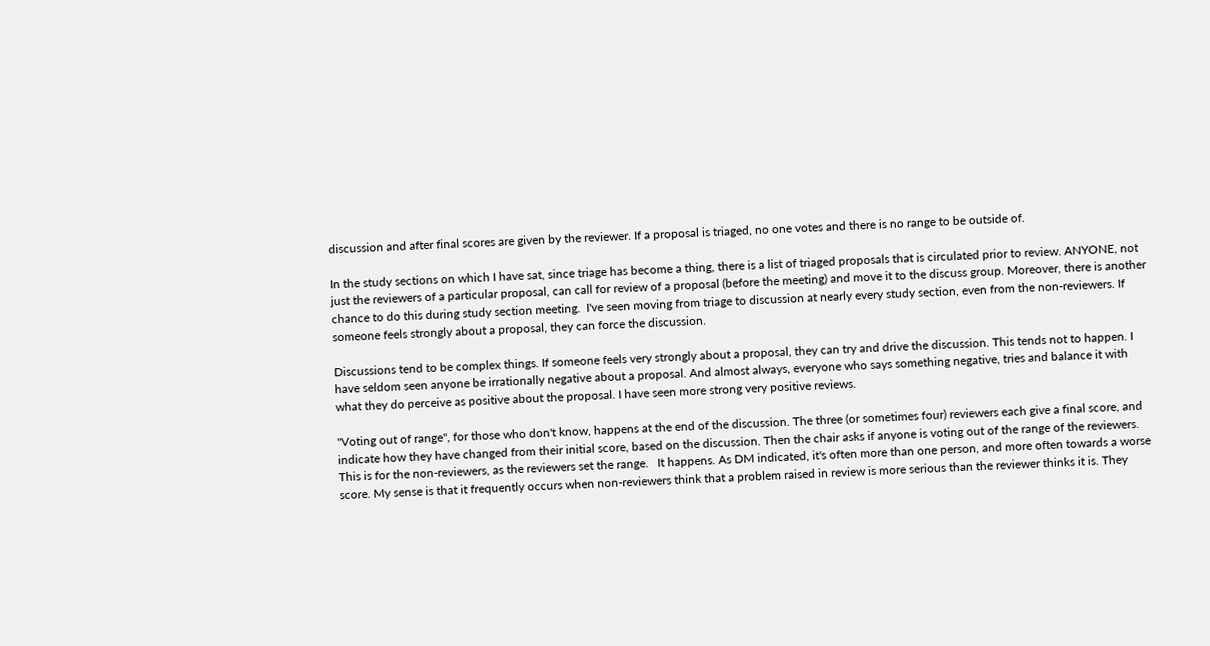discussion and after final scores are given by the reviewer. If a proposal is triaged, no one votes and there is no range to be outside of.

In the study sections on which I have sat, since triage has become a thing, there is a list of triaged proposals that is circulated prior to review. ANYONE, not just the reviewers of a particular proposal, can call for review of a proposal (before the meeting) and move it to the discuss group. Moreover, there is another chance to do this during study section meeting.  I've seen moving from triage to discussion at nearly every study section, even from the non-reviewers. If someone feels strongly about a proposal, they can force the discussion.

Discussions tend to be complex things. If someone feels very strongly about a proposal, they can try and drive the discussion. This tends not to happen. I have seldom seen anyone be irrationally negative about a proposal. And almost always, everyone who says something negative, tries and balance it with what they do perceive as positive about the proposal. I have seen more strong very positive reviews.

"Voting out of range", for those who don't know, happens at the end of the discussion. The three (or sometimes four) reviewers each give a final score, and indicate how they have changed from their initial score, based on the discussion. Then the chair asks if anyone is voting out of the range of the reviewers. This is for the non-reviewers, as the reviewers set the range.   It happens. As DM indicated, it's often more than one person, and more often towards a worse score. My sense is that it frequently occurs when non-reviewers think that a problem raised in review is more serious than the reviewer thinks it is. They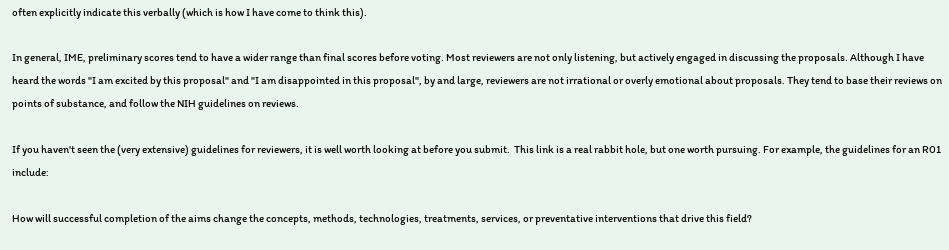often explicitly indicate this verbally (which is how I have come to think this).

In general, IME, preliminary scores tend to have a wider range than final scores before voting. Most reviewers are not only listening, but actively engaged in discussing the proposals. Although I have heard the words "I am excited by this proposal" and "I am disappointed in this proposal", by and large, reviewers are not irrational or overly emotional about proposals. They tend to base their reviews on points of substance, and follow the NIH guidelines on reviews.

If you haven't seen the (very extensive) guidelines for reviewers, it is well worth looking at before you submit.  This link is a real rabbit hole, but one worth pursuing. For example, the guidelines for an R01 include:

How will successful completion of the aims change the concepts, methods, technologies, treatments, services, or preventative interventions that drive this field?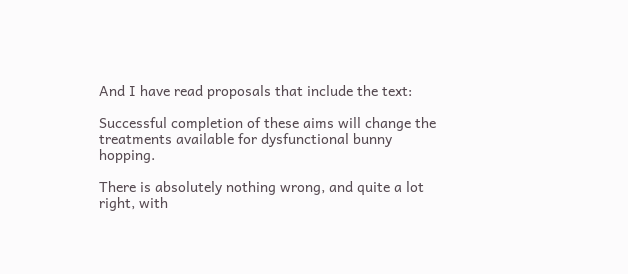And I have read proposals that include the text:

Successful completion of these aims will change the treatments available for dysfunctional bunny hopping.

There is absolutely nothing wrong, and quite a lot right, with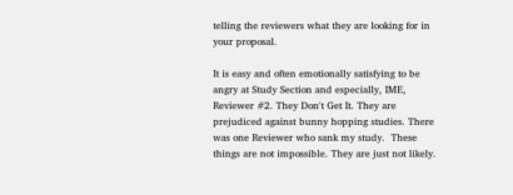telling the reviewers what they are looking for in your proposal.

It is easy and often emotionally satisfying to be angry at Study Section and especially, IME, Reviewer #2. They Don't Get It. They are prejudiced against bunny hopping studies. There was one Reviewer who sank my study.  These things are not impossible. They are just not likely.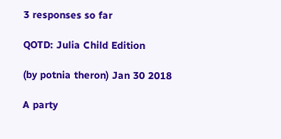3 responses so far

QOTD: Julia Child Edition

(by potnia theron) Jan 30 2018

A party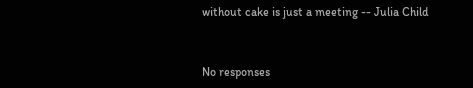without cake is just a meeting -- Julia Child


No responses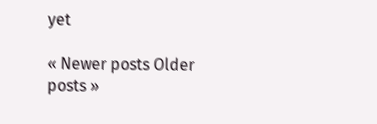yet

« Newer posts Older posts »